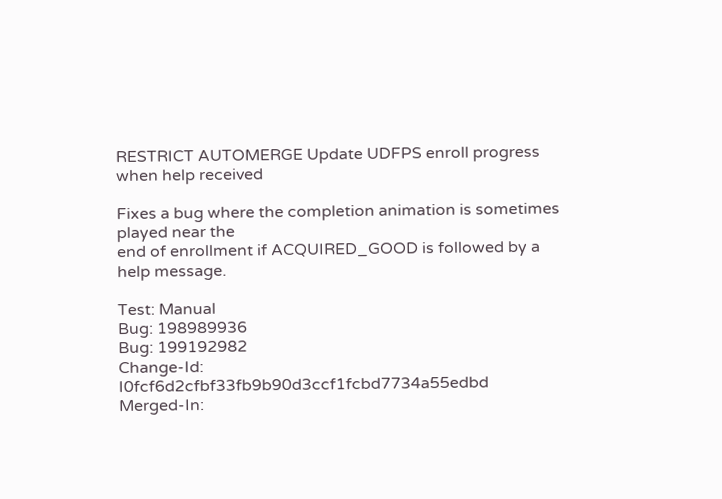RESTRICT AUTOMERGE Update UDFPS enroll progress when help received

Fixes a bug where the completion animation is sometimes played near the
end of enrollment if ACQUIRED_GOOD is followed by a help message.

Test: Manual
Bug: 198989936
Bug: 199192982
Change-Id: I0fcf6d2cfbf33fb9b90d3ccf1fcbd7734a55edbd
Merged-In: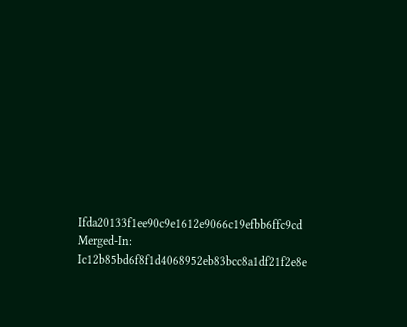Ifda20133f1ee90c9e1612e9066c19efbb6ffc9cd
Merged-In: Ic12b85bd6f8f1d4068952eb83bcc8a1df21f2e8e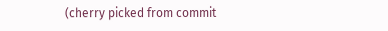(cherry picked from commit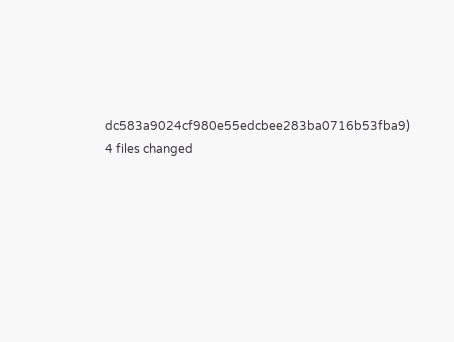dc583a9024cf980e55edcbee283ba0716b53fba9)
4 files changed